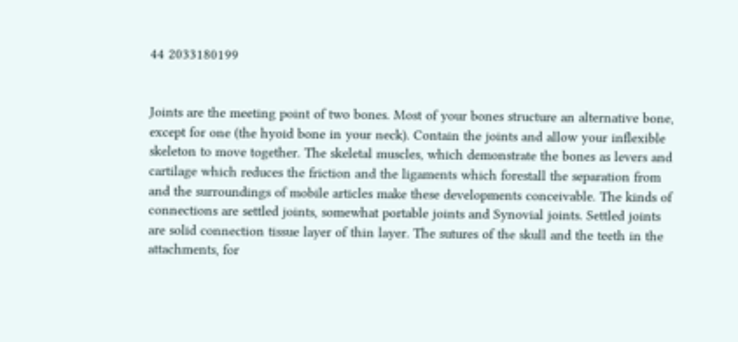44 2033180199


Joints are the meeting point of two bones. Most of your bones structure an alternative bone, except for one (the hyoid bone in your neck). Contain the joints and allow your inflexible skeleton to move together. The skeletal muscles, which demonstrate the bones as levers and cartilage which reduces the friction and the ligaments which forestall the separation from and the surroundings of mobile articles make these developments conceivable. The kinds of connections are settled joints, somewhat portable joints and Synovial joints. Settled joints are solid connection tissue layer of thin layer. The sutures of the skull and the teeth in the attachments, for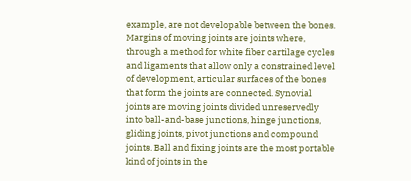example, are not developable between the bones. Margins of moving joints are joints where, through a method for white fiber cartilage cycles and ligaments that allow only a constrained level of development, articular surfaces of the bones that form the joints are connected. Synovial joints are moving joints divided unreservedly into ball-and-base junctions, hinge junctions, gliding joints, pivot junctions and compound joints. Ball and fixing joints are the most portable kind of joints in the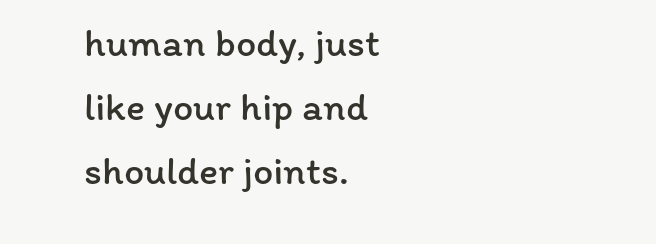human body, just like your hip and shoulder joints.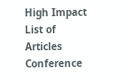High Impact List of Articles
Conference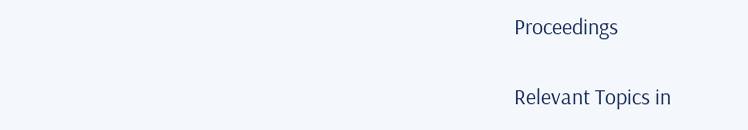Proceedings

Relevant Topics in